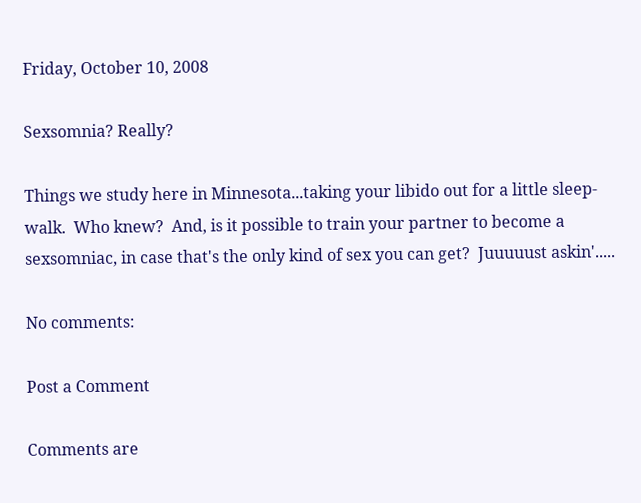Friday, October 10, 2008

Sexsomnia? Really?

Things we study here in Minnesota...taking your libido out for a little sleep-walk.  Who knew?  And, is it possible to train your partner to become a sexsomniac, in case that's the only kind of sex you can get?  Juuuuust askin'.....

No comments:

Post a Comment

Comments are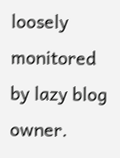loosely monitored by lazy blog owner.